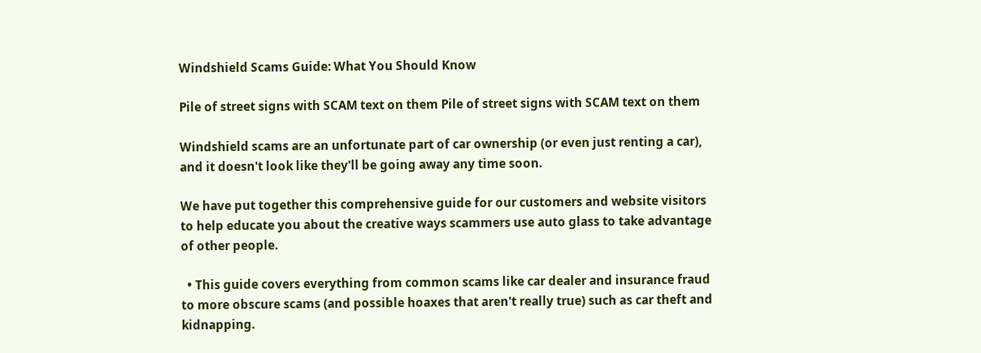Windshield Scams Guide: What You Should Know

Pile of street signs with SCAM text on them Pile of street signs with SCAM text on them

Windshield scams are an unfortunate part of car ownership (or even just renting a car), and it doesn't look like they'll be going away any time soon.

We have put together this comprehensive guide for our customers and website visitors to help educate you about the creative ways scammers use auto glass to take advantage of other people.

  • This guide covers everything from common scams like car dealer and insurance fraud to more obscure scams (and possible hoaxes that aren't really true) such as car theft and kidnapping.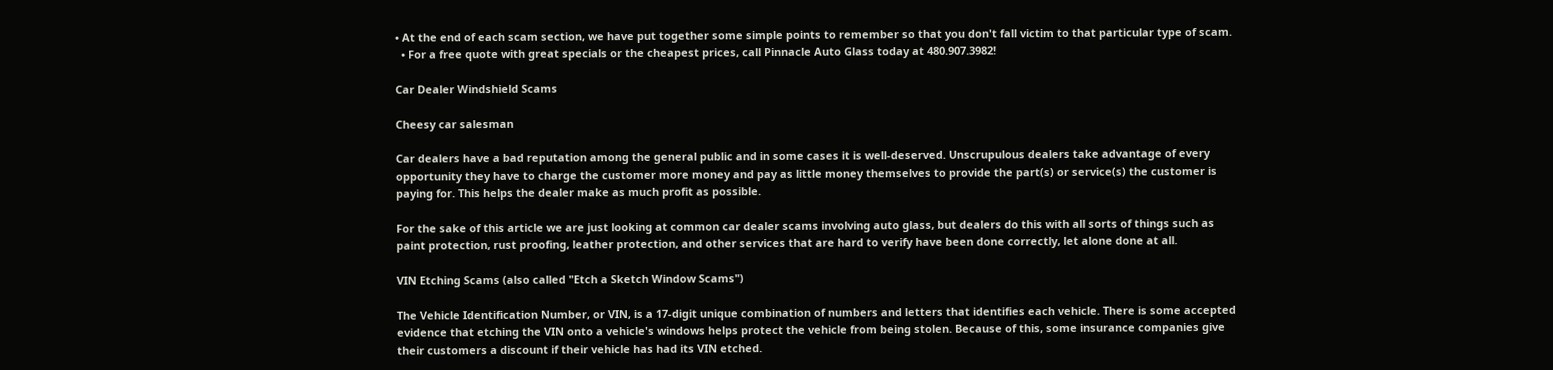• At the end of each scam section, we have put together some simple points to remember so that you don't fall victim to that particular type of scam.
  • For a free quote with great specials or the cheapest prices, call Pinnacle Auto Glass today at 480.907.3982!

Car Dealer Windshield Scams

Cheesy car salesman

Car dealers have a bad reputation among the general public and in some cases it is well-deserved. Unscrupulous dealers take advantage of every opportunity they have to charge the customer more money and pay as little money themselves to provide the part(s) or service(s) the customer is paying for. This helps the dealer make as much profit as possible.

For the sake of this article we are just looking at common car dealer scams involving auto glass, but dealers do this with all sorts of things such as paint protection, rust proofing, leather protection, and other services that are hard to verify have been done correctly, let alone done at all.

VIN Etching Scams (also called "Etch a Sketch Window Scams")

The Vehicle Identification Number, or VIN, is a 17-digit unique combination of numbers and letters that identifies each vehicle. There is some accepted evidence that etching the VIN onto a vehicle's windows helps protect the vehicle from being stolen. Because of this, some insurance companies give their customers a discount if their vehicle has had its VIN etched.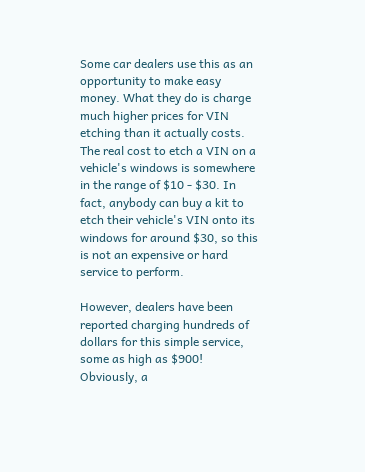Some car dealers use this as an opportunity to make easy money. What they do is charge much higher prices for VIN etching than it actually costs. The real cost to etch a VIN on a vehicle's windows is somewhere in the range of $10 - $30. In fact, anybody can buy a kit to etch their vehicle's VIN onto its windows for around $30, so this is not an expensive or hard service to perform.

However, dealers have been reported charging hundreds of dollars for this simple service, some as high as $900! Obviously, a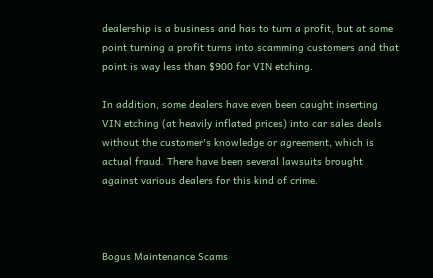dealership is a business and has to turn a profit, but at some point turning a profit turns into scamming customers and that point is way less than $900 for VIN etching.

In addition, some dealers have even been caught inserting VIN etching (at heavily inflated prices) into car sales deals without the customer's knowledge or agreement, which is actual fraud. There have been several lawsuits brought against various dealers for this kind of crime.



Bogus Maintenance Scams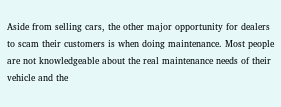Aside from selling cars, the other major opportunity for dealers to scam their customers is when doing maintenance. Most people are not knowledgeable about the real maintenance needs of their vehicle and the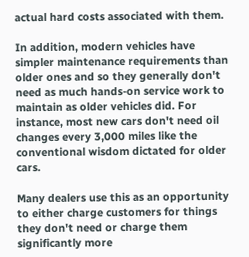actual hard costs associated with them.

In addition, modern vehicles have simpler maintenance requirements than older ones and so they generally don't need as much hands-on service work to maintain as older vehicles did. For instance, most new cars don't need oil changes every 3,000 miles like the conventional wisdom dictated for older cars.

Many dealers use this as an opportunity to either charge customers for things they don't need or charge them significantly more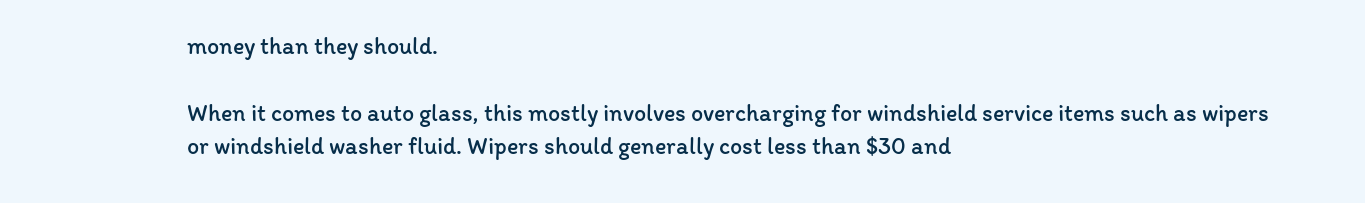money than they should.

When it comes to auto glass, this mostly involves overcharging for windshield service items such as wipers or windshield washer fluid. Wipers should generally cost less than $30 and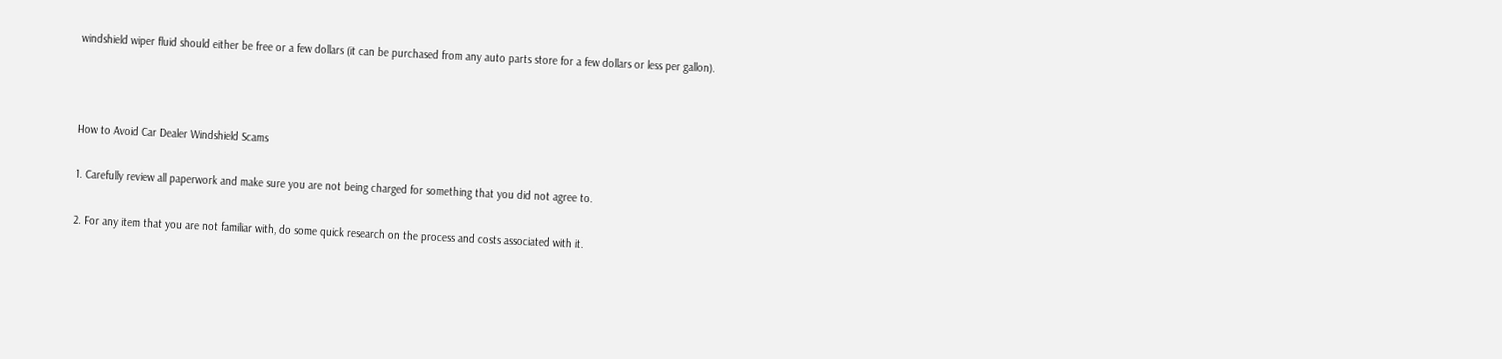windshield wiper fluid should either be free or a few dollars (it can be purchased from any auto parts store for a few dollars or less per gallon).



How to Avoid Car Dealer Windshield Scams

1. Carefully review all paperwork and make sure you are not being charged for something that you did not agree to.

2. For any item that you are not familiar with, do some quick research on the process and costs associated with it.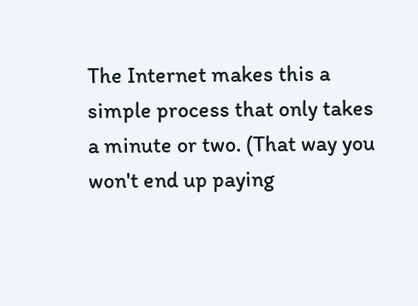The Internet makes this a simple process that only takes a minute or two. (That way you won't end up paying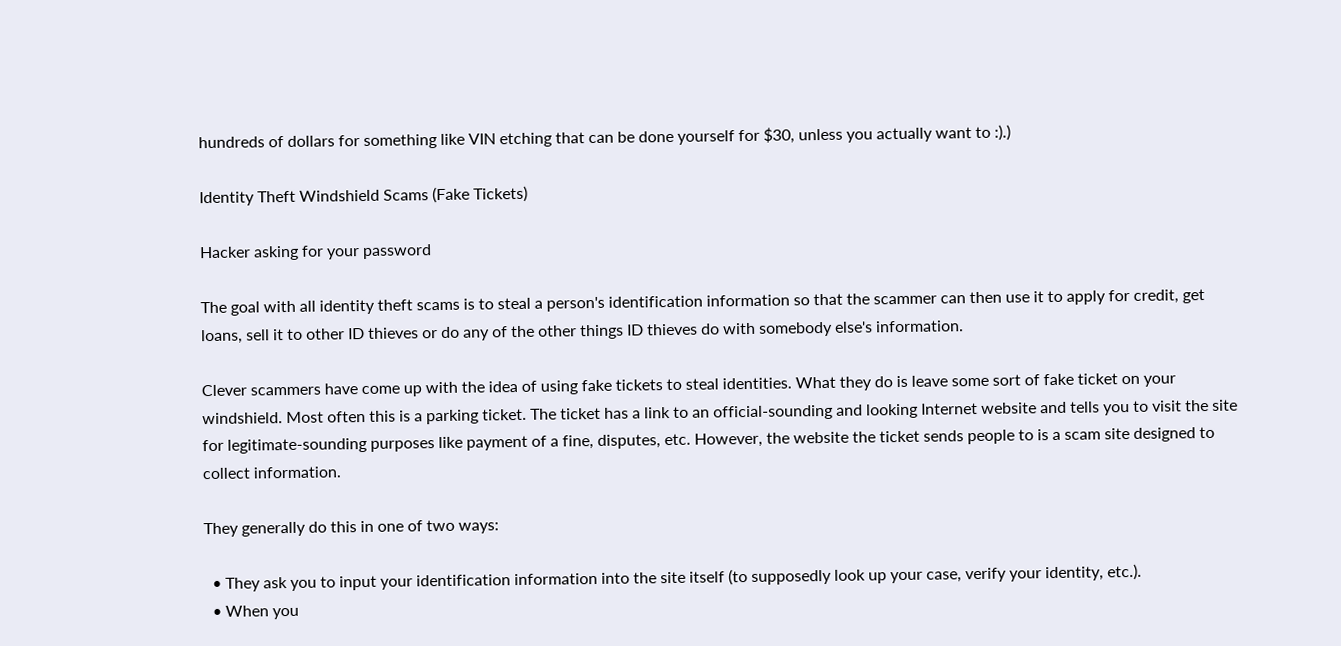hundreds of dollars for something like VIN etching that can be done yourself for $30, unless you actually want to :).)

Identity Theft Windshield Scams (Fake Tickets)

Hacker asking for your password

The goal with all identity theft scams is to steal a person's identification information so that the scammer can then use it to apply for credit, get loans, sell it to other ID thieves or do any of the other things ID thieves do with somebody else's information.

Clever scammers have come up with the idea of using fake tickets to steal identities. What they do is leave some sort of fake ticket on your windshield. Most often this is a parking ticket. The ticket has a link to an official-sounding and looking Internet website and tells you to visit the site for legitimate-sounding purposes like payment of a fine, disputes, etc. However, the website the ticket sends people to is a scam site designed to collect information.

They generally do this in one of two ways:

  • They ask you to input your identification information into the site itself (to supposedly look up your case, verify your identity, etc.).
  • When you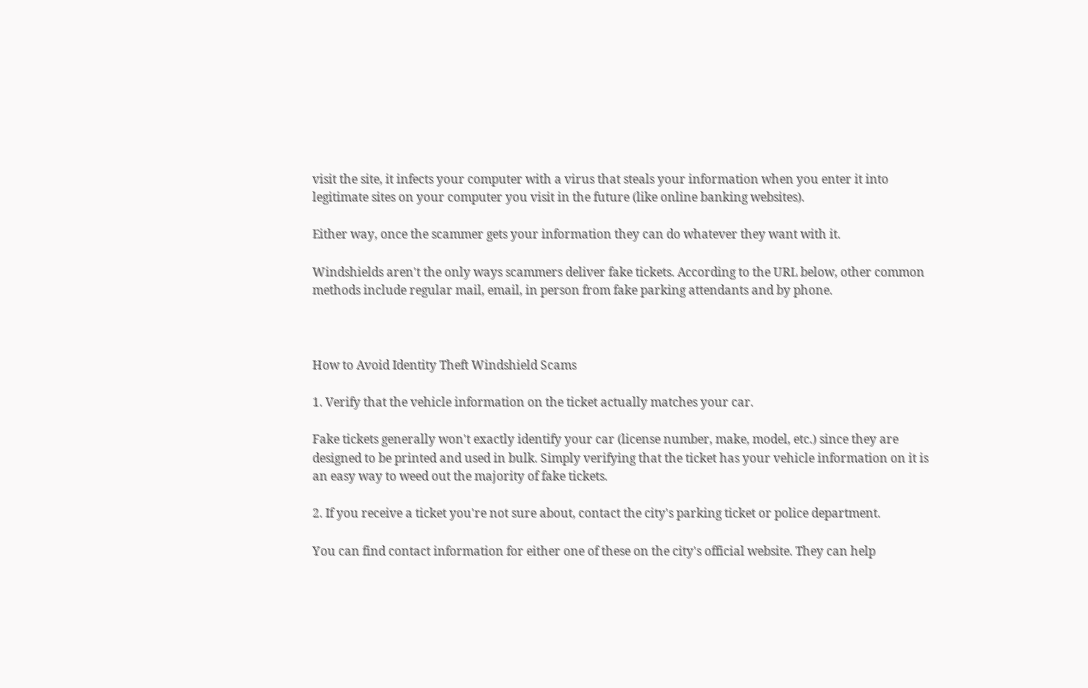visit the site, it infects your computer with a virus that steals your information when you enter it into legitimate sites on your computer you visit in the future (like online banking websites).

Either way, once the scammer gets your information they can do whatever they want with it.

Windshields aren't the only ways scammers deliver fake tickets. According to the URL below, other common methods include regular mail, email, in person from fake parking attendants and by phone.



How to Avoid Identity Theft Windshield Scams

1. Verify that the vehicle information on the ticket actually matches your car.

Fake tickets generally won't exactly identify your car (license number, make, model, etc.) since they are designed to be printed and used in bulk. Simply verifying that the ticket has your vehicle information on it is an easy way to weed out the majority of fake tickets.

2. If you receive a ticket you're not sure about, contact the city's parking ticket or police department.

You can find contact information for either one of these on the city's official website. They can help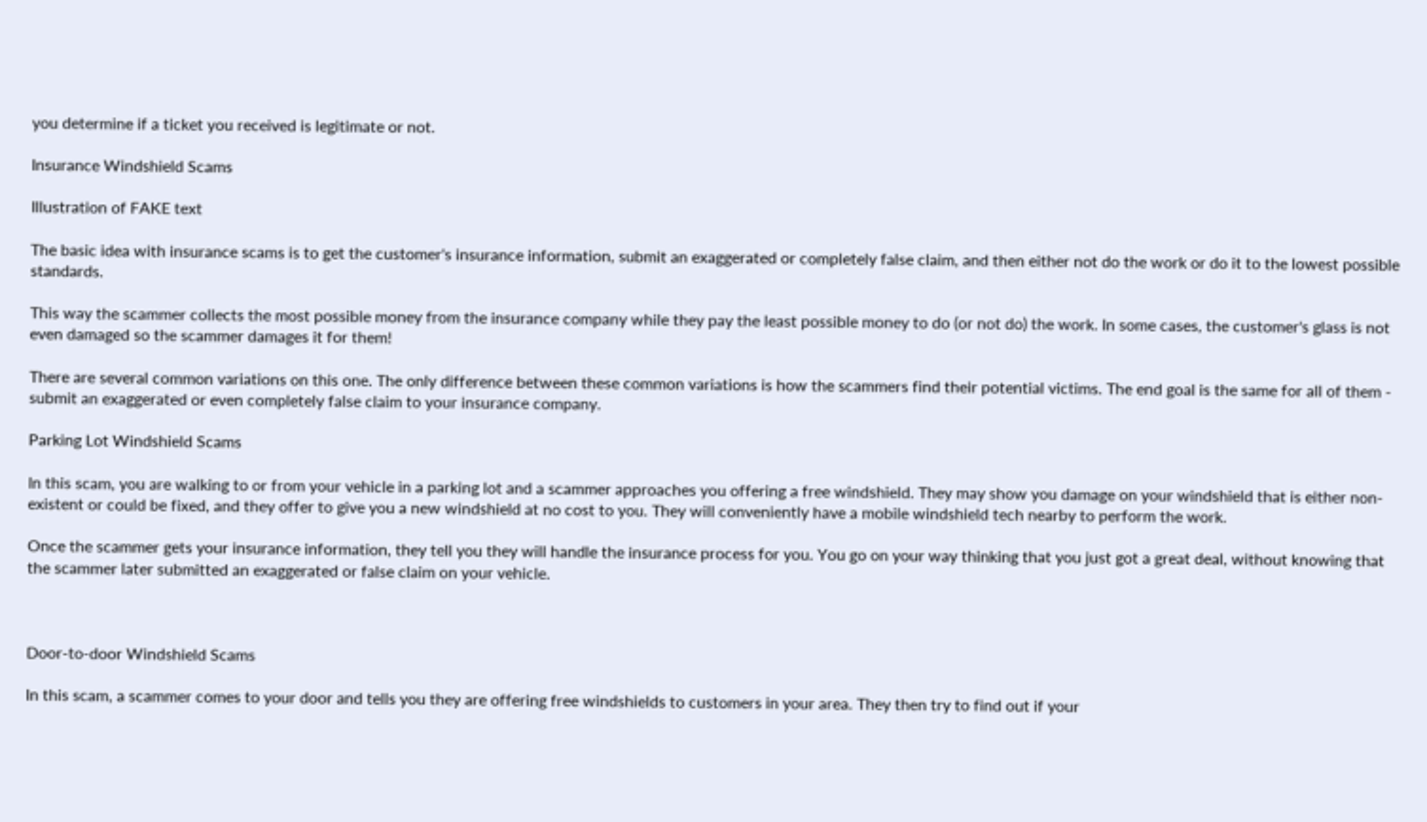you determine if a ticket you received is legitimate or not.

Insurance Windshield Scams

Illustration of FAKE text

The basic idea with insurance scams is to get the customer's insurance information, submit an exaggerated or completely false claim, and then either not do the work or do it to the lowest possible standards.

This way the scammer collects the most possible money from the insurance company while they pay the least possible money to do (or not do) the work. In some cases, the customer's glass is not even damaged so the scammer damages it for them!

There are several common variations on this one. The only difference between these common variations is how the scammers find their potential victims. The end goal is the same for all of them - submit an exaggerated or even completely false claim to your insurance company.

Parking Lot Windshield Scams

In this scam, you are walking to or from your vehicle in a parking lot and a scammer approaches you offering a free windshield. They may show you damage on your windshield that is either non-existent or could be fixed, and they offer to give you a new windshield at no cost to you. They will conveniently have a mobile windshield tech nearby to perform the work.

Once the scammer gets your insurance information, they tell you they will handle the insurance process for you. You go on your way thinking that you just got a great deal, without knowing that the scammer later submitted an exaggerated or false claim on your vehicle.



Door-to-door Windshield Scams

In this scam, a scammer comes to your door and tells you they are offering free windshields to customers in your area. They then try to find out if your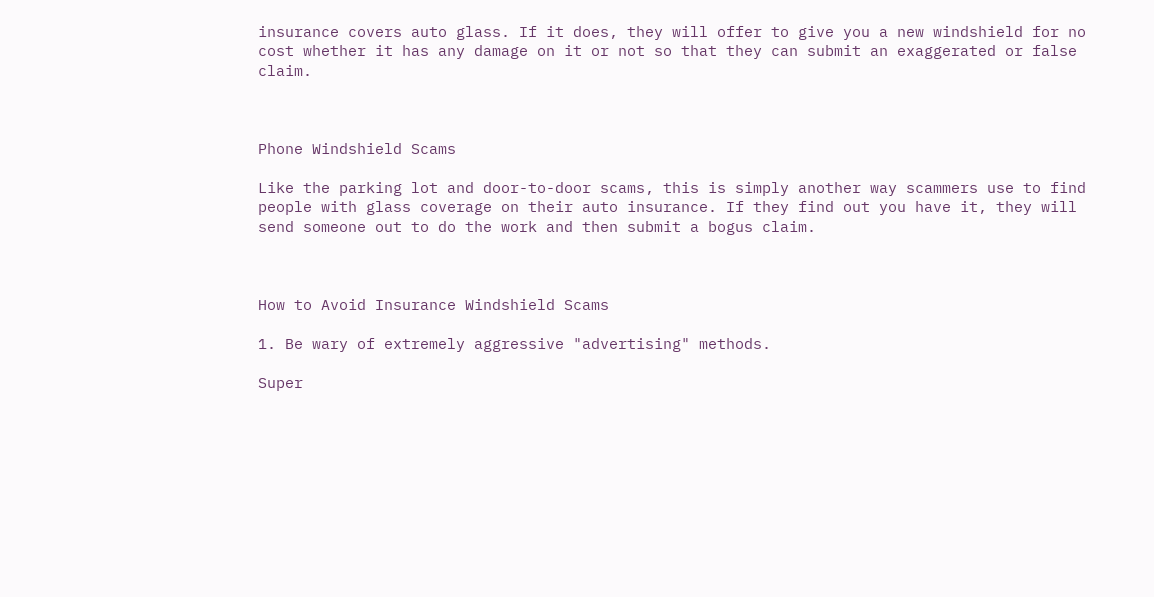insurance covers auto glass. If it does, they will offer to give you a new windshield for no cost whether it has any damage on it or not so that they can submit an exaggerated or false claim.



Phone Windshield Scams

Like the parking lot and door-to-door scams, this is simply another way scammers use to find people with glass coverage on their auto insurance. If they find out you have it, they will send someone out to do the work and then submit a bogus claim.



How to Avoid Insurance Windshield Scams

1. Be wary of extremely aggressive "advertising" methods.

Super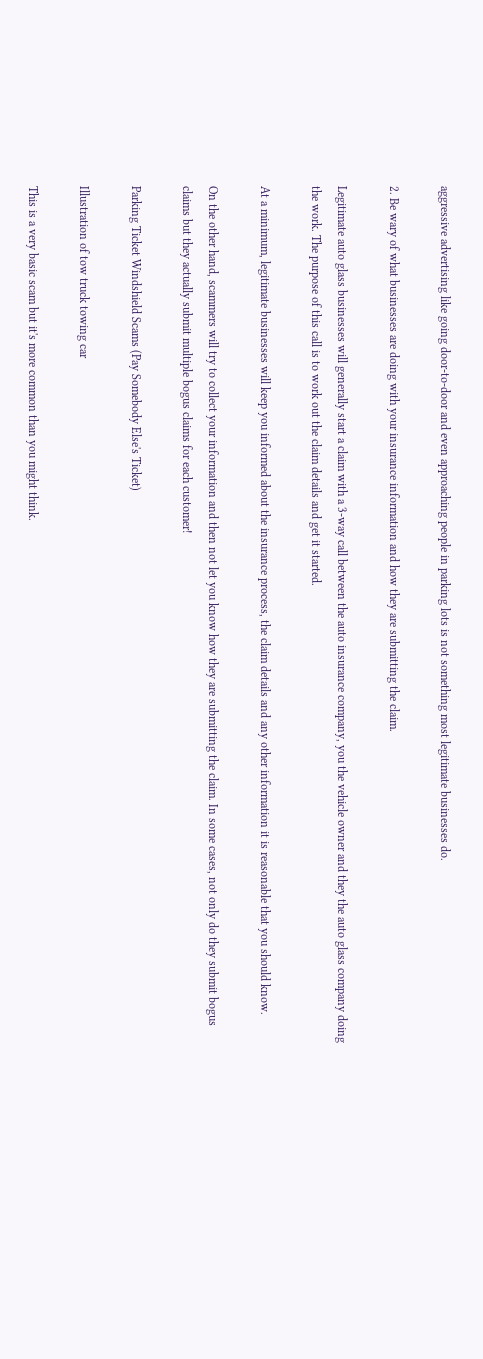aggressive advertising like going door-to-door and even approaching people in parking lots is not something most legitimate businesses do.

2. Be wary of what businesses are doing with your insurance information and how they are submitting the claim.

Legitimate auto glass businesses will generally start a claim with a 3-way call between the auto insurance company, you the vehicle owner and they the auto glass company doing the work. The purpose of this call is to work out the claim details and get it started.

At a minimum, legitimate businesses will keep you informed about the insurance process, the claim details and any other information it is reasonable that you should know.

On the other hand, scammers will try to collect your information and then not let you know how they are submitting the claim. In some cases, not only do they submit bogus claims but they actually submit multiple bogus claims for each customer!

Parking Ticket Windshield Scams (Pay Somebody Else's Ticket)

Illustration of tow truck towing car

This is a very basic scam but it's more common than you might think.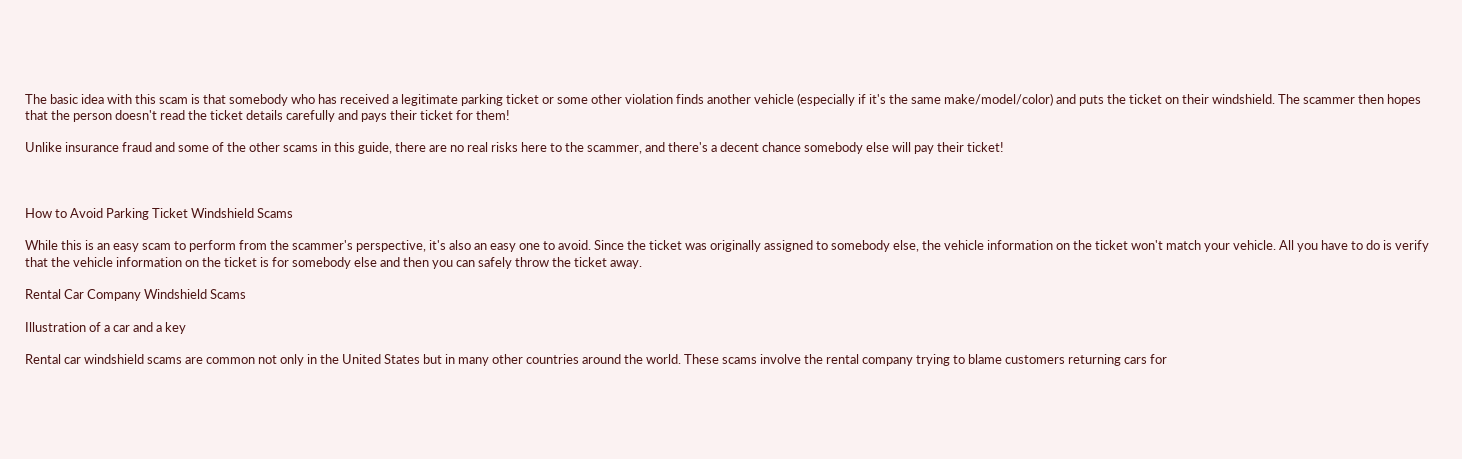The basic idea with this scam is that somebody who has received a legitimate parking ticket or some other violation finds another vehicle (especially if it's the same make/model/color) and puts the ticket on their windshield. The scammer then hopes that the person doesn't read the ticket details carefully and pays their ticket for them!

Unlike insurance fraud and some of the other scams in this guide, there are no real risks here to the scammer, and there's a decent chance somebody else will pay their ticket!



How to Avoid Parking Ticket Windshield Scams

While this is an easy scam to perform from the scammer's perspective, it's also an easy one to avoid. Since the ticket was originally assigned to somebody else, the vehicle information on the ticket won't match your vehicle. All you have to do is verify that the vehicle information on the ticket is for somebody else and then you can safely throw the ticket away.

Rental Car Company Windshield Scams

Illustration of a car and a key

Rental car windshield scams are common not only in the United States but in many other countries around the world. These scams involve the rental company trying to blame customers returning cars for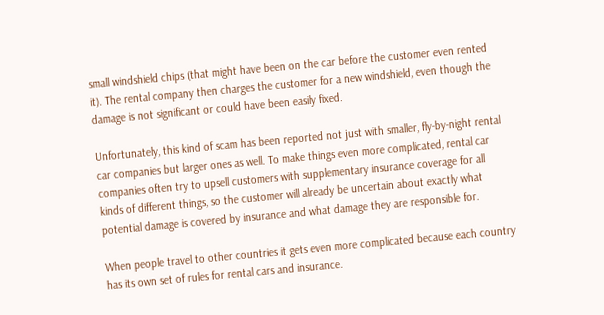small windshield chips (that might have been on the car before the customer even rented it). The rental company then charges the customer for a new windshield, even though the damage is not significant or could have been easily fixed.

Unfortunately, this kind of scam has been reported not just with smaller, fly-by-night rental car companies but larger ones as well. To make things even more complicated, rental car companies often try to upsell customers with supplementary insurance coverage for all kinds of different things, so the customer will already be uncertain about exactly what potential damage is covered by insurance and what damage they are responsible for.

When people travel to other countries it gets even more complicated because each country has its own set of rules for rental cars and insurance.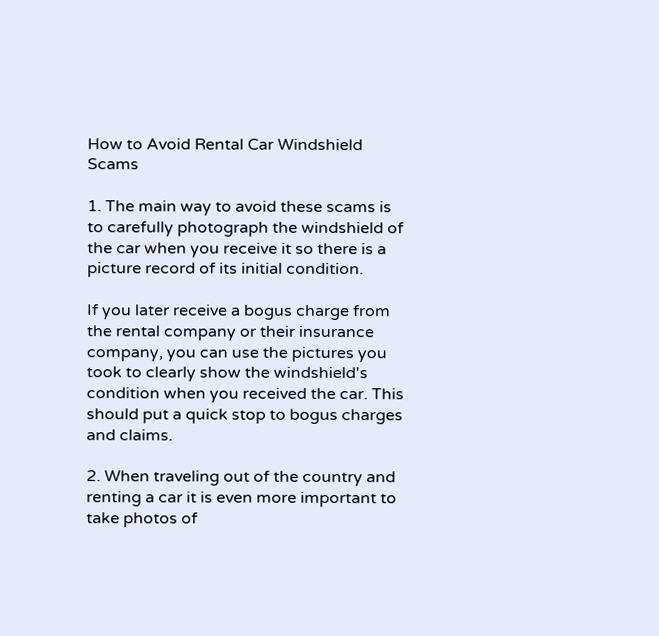How to Avoid Rental Car Windshield Scams

1. The main way to avoid these scams is to carefully photograph the windshield of the car when you receive it so there is a picture record of its initial condition.

If you later receive a bogus charge from the rental company or their insurance company, you can use the pictures you took to clearly show the windshield's condition when you received the car. This should put a quick stop to bogus charges and claims.

2. When traveling out of the country and renting a car it is even more important to take photos of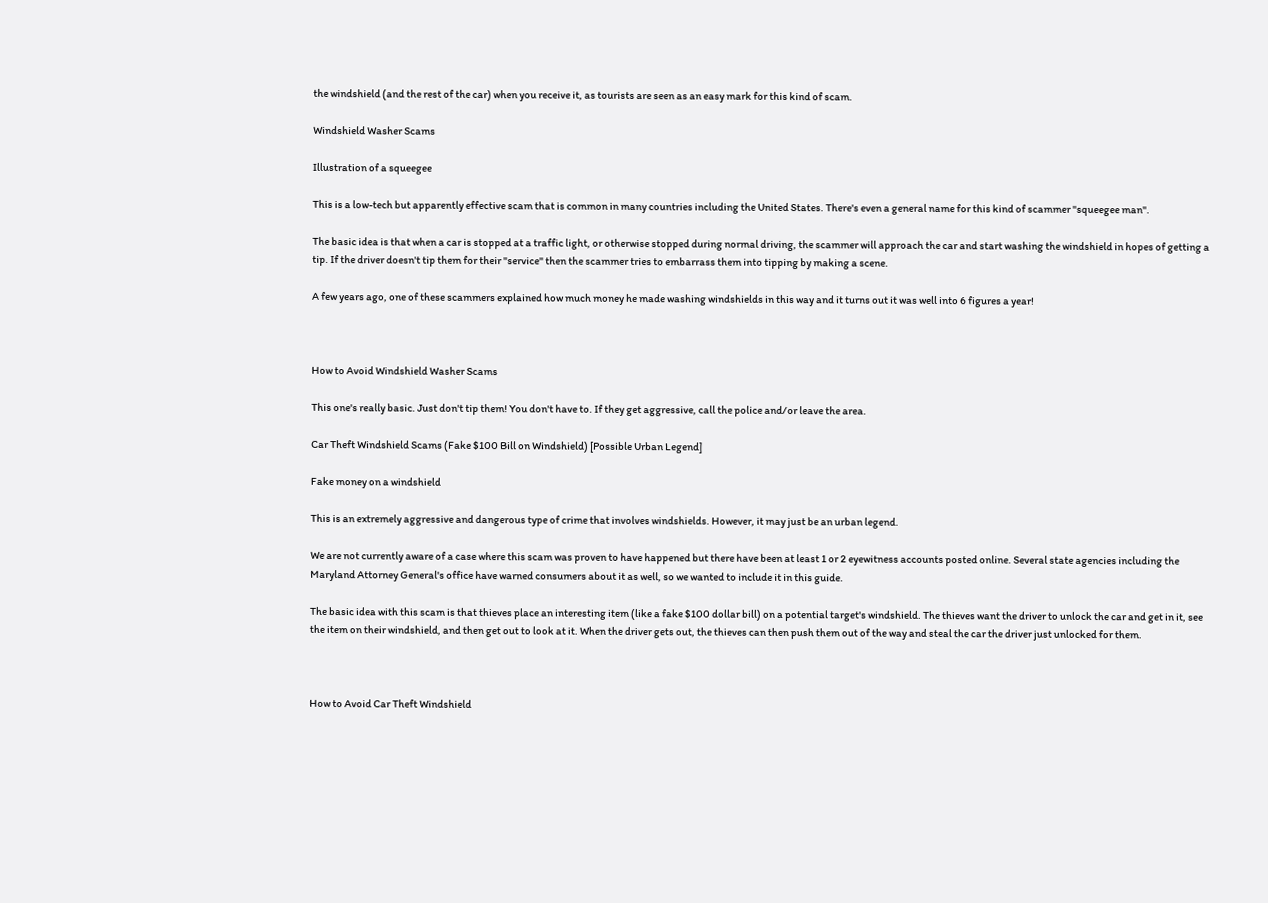the windshield (and the rest of the car) when you receive it, as tourists are seen as an easy mark for this kind of scam.

Windshield Washer Scams

Illustration of a squeegee

This is a low-tech but apparently effective scam that is common in many countries including the United States. There's even a general name for this kind of scammer "squeegee man".

The basic idea is that when a car is stopped at a traffic light, or otherwise stopped during normal driving, the scammer will approach the car and start washing the windshield in hopes of getting a tip. If the driver doesn't tip them for their "service" then the scammer tries to embarrass them into tipping by making a scene.

A few years ago, one of these scammers explained how much money he made washing windshields in this way and it turns out it was well into 6 figures a year!



How to Avoid Windshield Washer Scams

This one's really basic. Just don't tip them! You don't have to. If they get aggressive, call the police and/or leave the area.

Car Theft Windshield Scams (Fake $100 Bill on Windshield) [Possible Urban Legend]

Fake money on a windshield

This is an extremely aggressive and dangerous type of crime that involves windshields. However, it may just be an urban legend.

We are not currently aware of a case where this scam was proven to have happened but there have been at least 1 or 2 eyewitness accounts posted online. Several state agencies including the Maryland Attorney General's office have warned consumers about it as well, so we wanted to include it in this guide.

The basic idea with this scam is that thieves place an interesting item (like a fake $100 dollar bill) on a potential target's windshield. The thieves want the driver to unlock the car and get in it, see the item on their windshield, and then get out to look at it. When the driver gets out, the thieves can then push them out of the way and steal the car the driver just unlocked for them.



How to Avoid Car Theft Windshield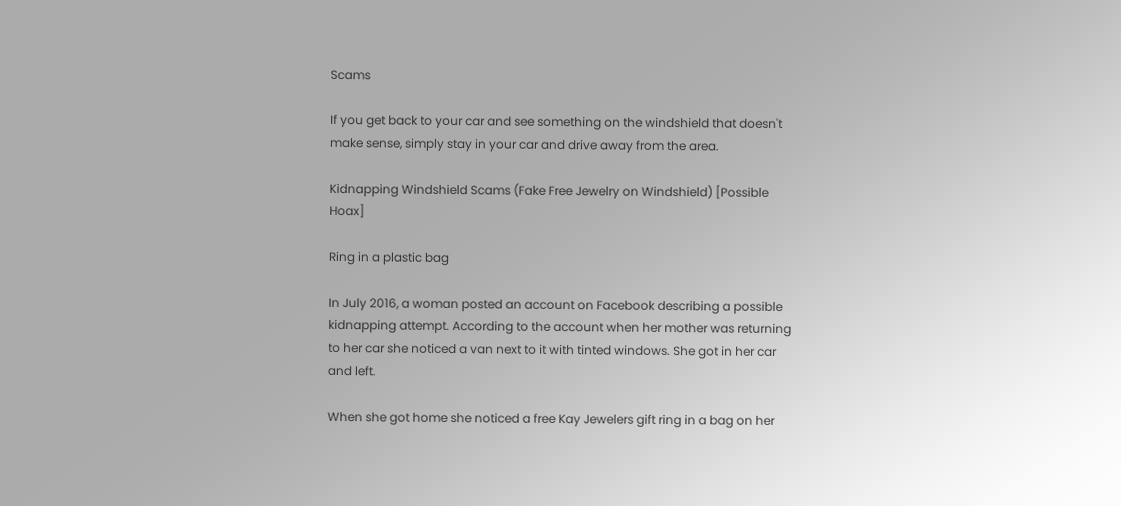Scams

If you get back to your car and see something on the windshield that doesn't make sense, simply stay in your car and drive away from the area.

Kidnapping Windshield Scams (Fake Free Jewelry on Windshield) [Possible Hoax]

Ring in a plastic bag

In July 2016, a woman posted an account on Facebook describing a possible kidnapping attempt. According to the account when her mother was returning to her car she noticed a van next to it with tinted windows. She got in her car and left.

When she got home she noticed a free Kay Jewelers gift ring in a bag on her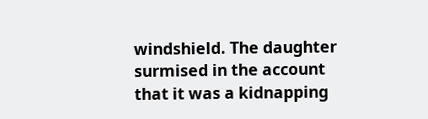windshield. The daughter surmised in the account that it was a kidnapping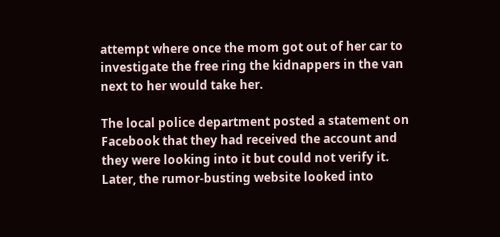attempt where once the mom got out of her car to investigate the free ring the kidnappers in the van next to her would take her.

The local police department posted a statement on Facebook that they had received the account and they were looking into it but could not verify it. Later, the rumor-busting website looked into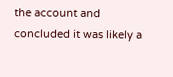the account and concluded it was likely a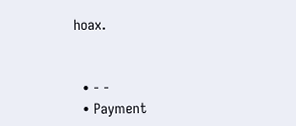hoax.


  • - -
  • Payment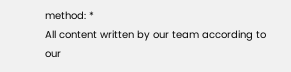method: *
All content written by our team according to our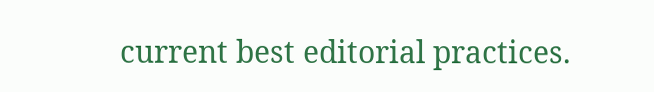current best editorial practices.